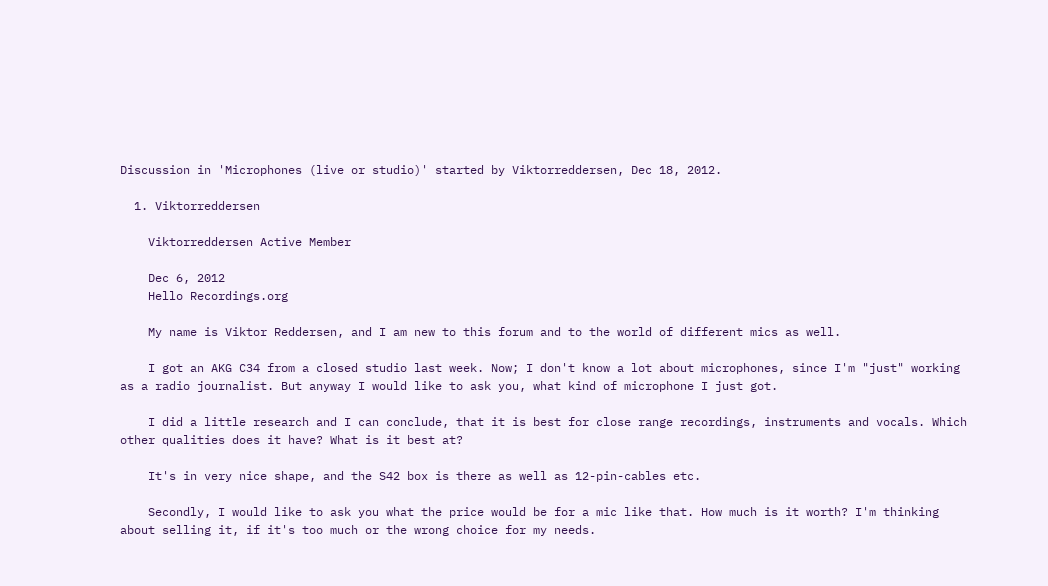Discussion in 'Microphones (live or studio)' started by Viktorreddersen, Dec 18, 2012.

  1. Viktorreddersen

    Viktorreddersen Active Member

    Dec 6, 2012
    Hello Recordings.org

    My name is Viktor Reddersen, and I am new to this forum and to the world of different mics as well.

    I got an AKG C34 from a closed studio last week. Now; I don't know a lot about microphones, since I'm "just" working as a radio journalist. But anyway I would like to ask you, what kind of microphone I just got.

    I did a little research and I can conclude, that it is best for close range recordings, instruments and vocals. Which other qualities does it have? What is it best at?

    It's in very nice shape, and the S42 box is there as well as 12-pin-cables etc.

    Secondly, I would like to ask you what the price would be for a mic like that. How much is it worth? I'm thinking about selling it, if it's too much or the wrong choice for my needs.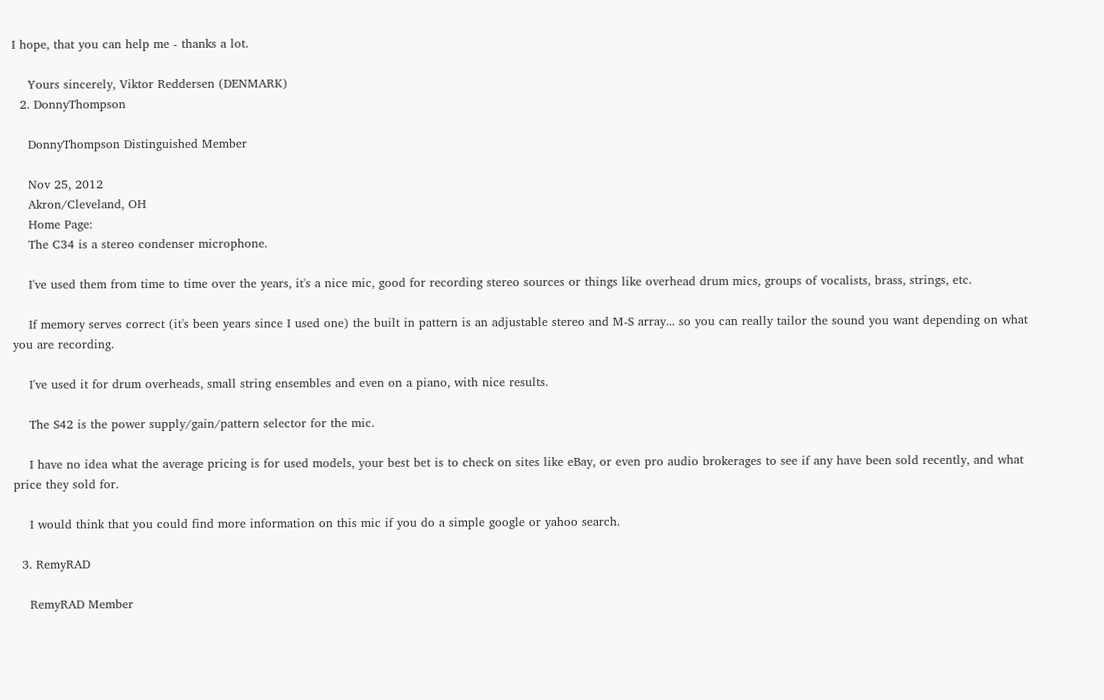I hope, that you can help me - thanks a lot.

    Yours sincerely, Viktor Reddersen (DENMARK)
  2. DonnyThompson

    DonnyThompson Distinguished Member

    Nov 25, 2012
    Akron/Cleveland, OH
    Home Page:
    The C34 is a stereo condenser microphone.

    I've used them from time to time over the years, it's a nice mic, good for recording stereo sources or things like overhead drum mics, groups of vocalists, brass, strings, etc.

    If memory serves correct (it's been years since I used one) the built in pattern is an adjustable stereo and M-S array... so you can really tailor the sound you want depending on what you are recording.

    I've used it for drum overheads, small string ensembles and even on a piano, with nice results.

    The S42 is the power supply/gain/pattern selector for the mic.

    I have no idea what the average pricing is for used models, your best bet is to check on sites like eBay, or even pro audio brokerages to see if any have been sold recently, and what price they sold for.

    I would think that you could find more information on this mic if you do a simple google or yahoo search.

  3. RemyRAD

    RemyRAD Member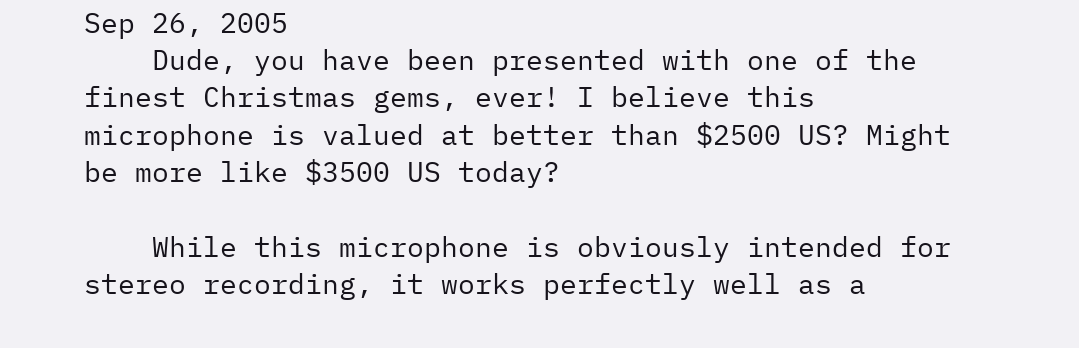Sep 26, 2005
    Dude, you have been presented with one of the finest Christmas gems, ever! I believe this microphone is valued at better than $2500 US? Might be more like $3500 US today?

    While this microphone is obviously intended for stereo recording, it works perfectly well as a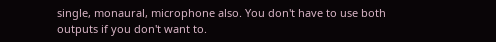single, monaural, microphone also. You don't have to use both outputs if you don't want to.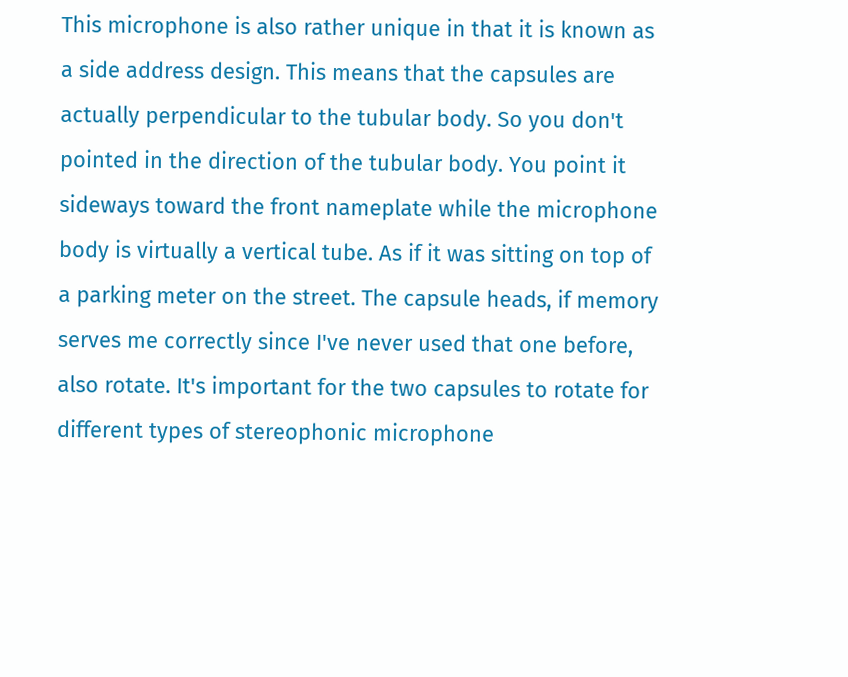This microphone is also rather unique in that it is known as a side address design. This means that the capsules are actually perpendicular to the tubular body. So you don't pointed in the direction of the tubular body. You point it sideways toward the front nameplate while the microphone body is virtually a vertical tube. As if it was sitting on top of a parking meter on the street. The capsule heads, if memory serves me correctly since I've never used that one before, also rotate. It's important for the two capsules to rotate for different types of stereophonic microphone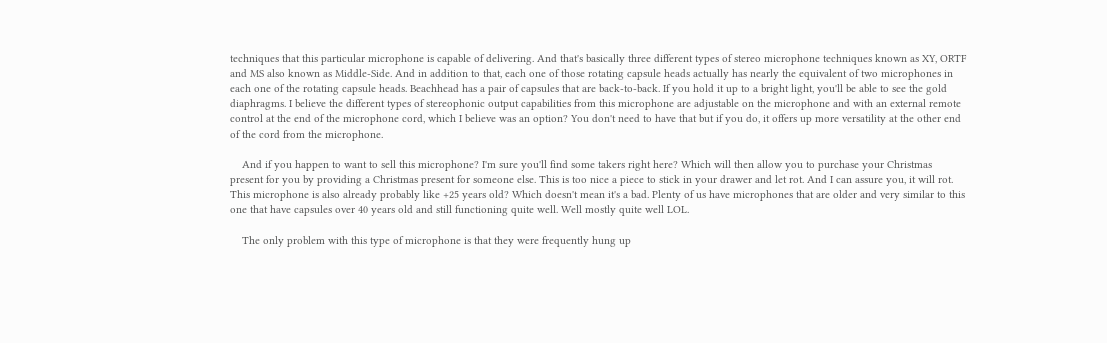techniques that this particular microphone is capable of delivering. And that's basically three different types of stereo microphone techniques known as XY, ORTF and MS also known as Middle-Side. And in addition to that, each one of those rotating capsule heads actually has nearly the equivalent of two microphones in each one of the rotating capsule heads. Beachhead has a pair of capsules that are back-to-back. If you hold it up to a bright light, you'll be able to see the gold diaphragms. I believe the different types of stereophonic output capabilities from this microphone are adjustable on the microphone and with an external remote control at the end of the microphone cord, which I believe was an option? You don't need to have that but if you do, it offers up more versatility at the other end of the cord from the microphone.

    And if you happen to want to sell this microphone? I'm sure you'll find some takers right here? Which will then allow you to purchase your Christmas present for you by providing a Christmas present for someone else. This is too nice a piece to stick in your drawer and let rot. And I can assure you, it will rot. This microphone is also already probably like +25 years old? Which doesn't mean it's a bad. Plenty of us have microphones that are older and very similar to this one that have capsules over 40 years old and still functioning quite well. Well mostly quite well LOL.

    The only problem with this type of microphone is that they were frequently hung up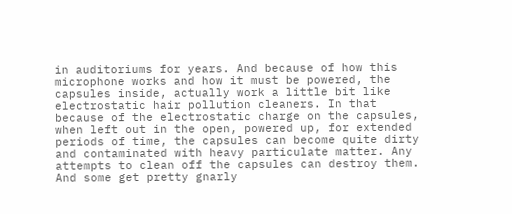in auditoriums for years. And because of how this microphone works and how it must be powered, the capsules inside, actually work a little bit like electrostatic hair pollution cleaners. In that because of the electrostatic charge on the capsules, when left out in the open, powered up, for extended periods of time, the capsules can become quite dirty and contaminated with heavy particulate matter. Any attempts to clean off the capsules can destroy them. And some get pretty gnarly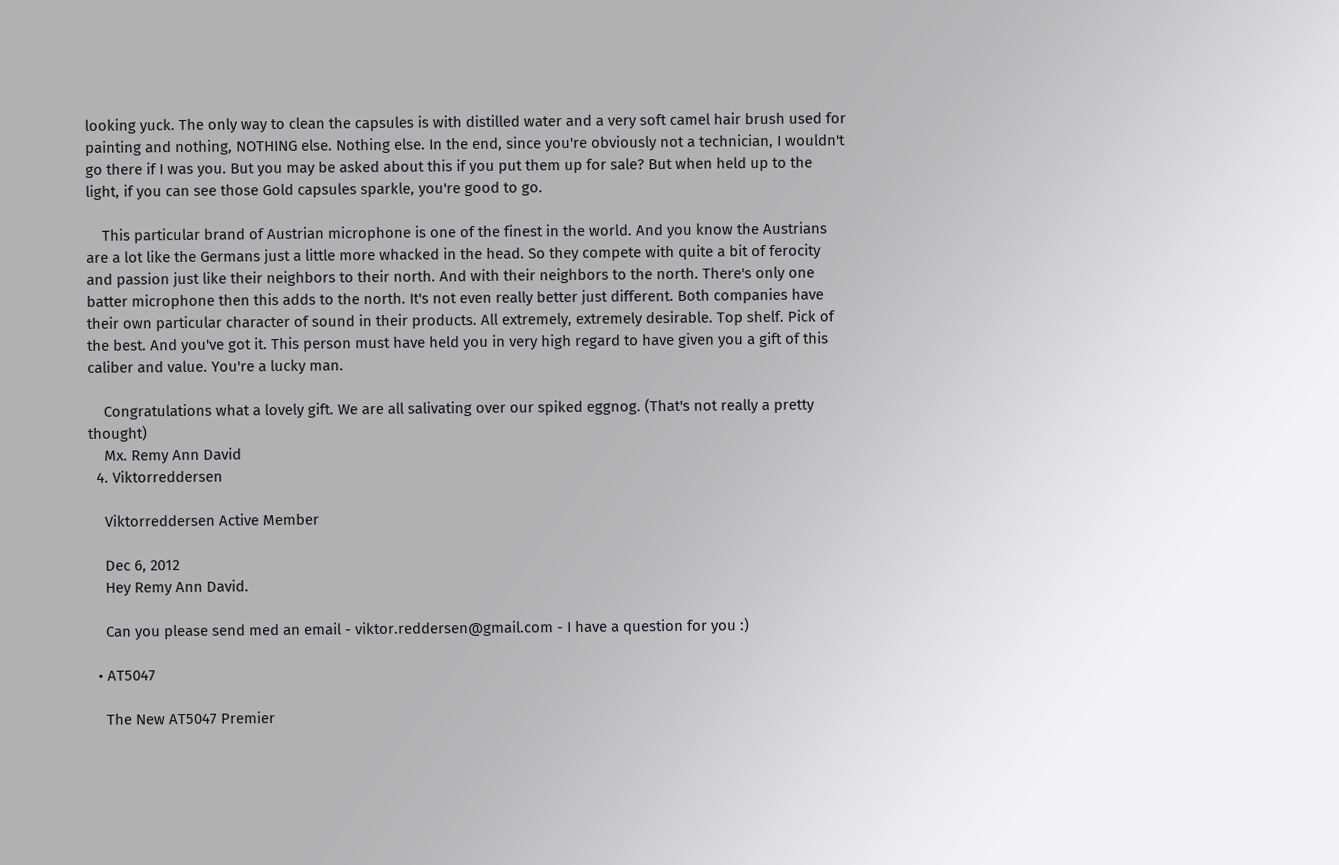looking yuck. The only way to clean the capsules is with distilled water and a very soft camel hair brush used for painting and nothing, NOTHING else. Nothing else. In the end, since you're obviously not a technician, I wouldn't go there if I was you. But you may be asked about this if you put them up for sale? But when held up to the light, if you can see those Gold capsules sparkle, you're good to go.

    This particular brand of Austrian microphone is one of the finest in the world. And you know the Austrians are a lot like the Germans just a little more whacked in the head. So they compete with quite a bit of ferocity and passion just like their neighbors to their north. And with their neighbors to the north. There's only one batter microphone then this adds to the north. It's not even really better just different. Both companies have their own particular character of sound in their products. All extremely, extremely desirable. Top shelf. Pick of the best. And you've got it. This person must have held you in very high regard to have given you a gift of this caliber and value. You're a lucky man.

    Congratulations what a lovely gift. We are all salivating over our spiked eggnog. (That's not really a pretty thought)
    Mx. Remy Ann David
  4. Viktorreddersen

    Viktorreddersen Active Member

    Dec 6, 2012
    Hey Remy Ann David.

    Can you please send med an email - viktor.reddersen@gmail.com - I have a question for you :)

  • AT5047

    The New AT5047 Premier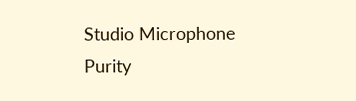Studio Microphone Purity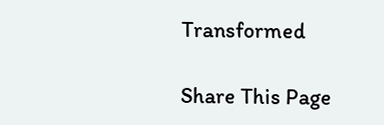Transformed

Share This Page